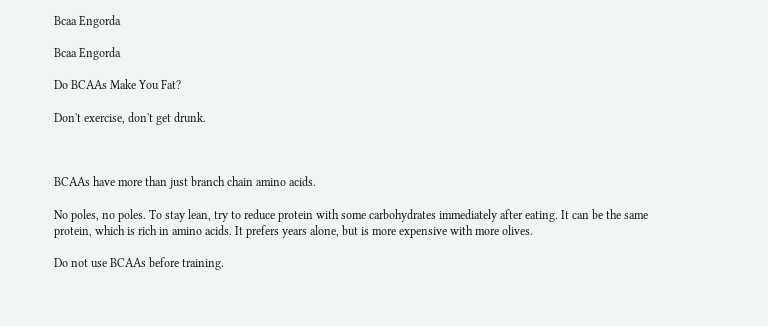Bcaa Engorda

Bcaa Engorda

Do BCAAs Make You Fat?

Don't exercise, don't get drunk.



BCAAs have more than just branch chain amino acids.

No poles, no poles. To stay lean, try to reduce protein with some carbohydrates immediately after eating. It can be the same protein, which is rich in amino acids. It prefers years alone, but is more expensive with more olives.

Do not use BCAAs before training.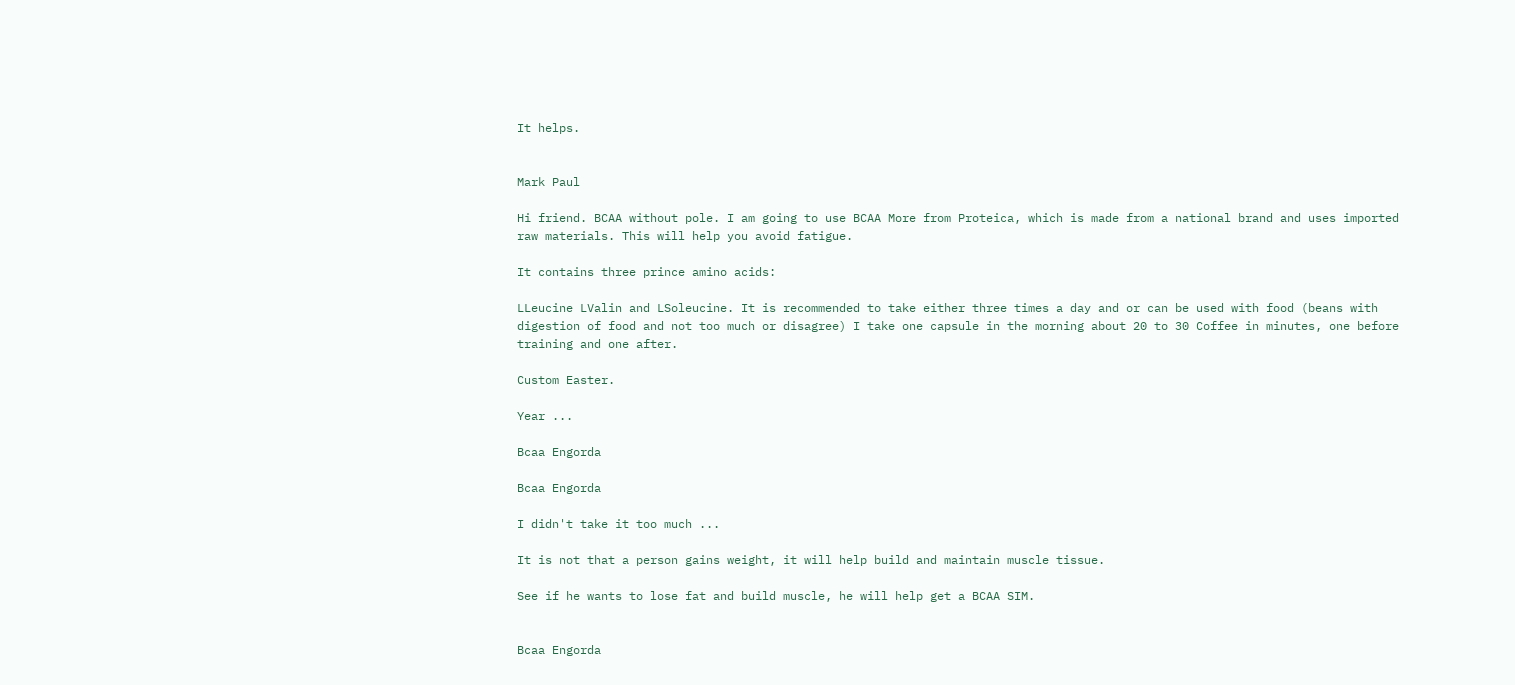It helps.


Mark Paul

Hi friend. BCAA without pole. I am going to use BCAA More from Proteica, which is made from a national brand and uses imported raw materials. This will help you avoid fatigue.

It contains three prince amino acids:

LLeucine LValin and LSoleucine. It is recommended to take either three times a day and or can be used with food (beans with digestion of food and not too much or disagree) I take one capsule in the morning about 20 to 30 Coffee in minutes, one before training and one after.

Custom Easter.

Year ...

Bcaa Engorda

Bcaa Engorda

I didn't take it too much ...

It is not that a person gains weight, it will help build and maintain muscle tissue.

See if he wants to lose fat and build muscle, he will help get a BCAA SIM.


Bcaa Engorda